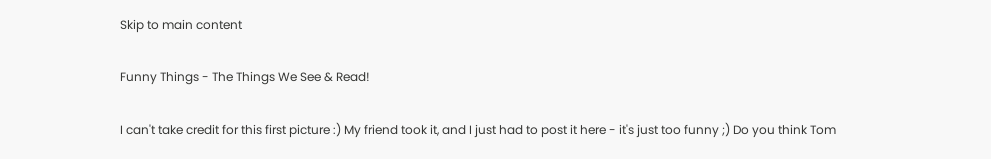Skip to main content

Funny Things - The Things We See & Read!

I can't take credit for this first picture :) My friend took it, and I just had to post it here - it's just too funny ;) Do you think Tom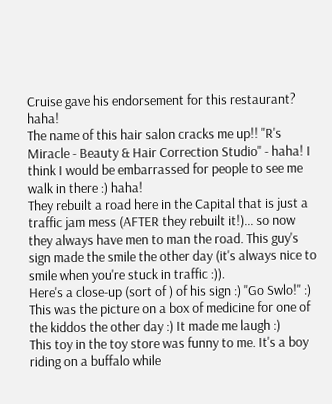Cruise gave his endorsement for this restaurant? haha!
The name of this hair salon cracks me up!! "R's Miracle - Beauty & Hair Correction Studio" - haha! I think I would be embarrassed for people to see me walk in there :) haha!
They rebuilt a road here in the Capital that is just a traffic jam mess (AFTER they rebuilt it!)... so now they always have men to man the road. This guy's sign made the smile the other day (it's always nice to smile when you're stuck in traffic :)).
Here's a close-up (sort of ) of his sign :) "Go Swlo!" :)
This was the picture on a box of medicine for one of the kiddos the other day :) It made me laugh :)
This toy in the toy store was funny to me. It's a boy riding on a buffalo while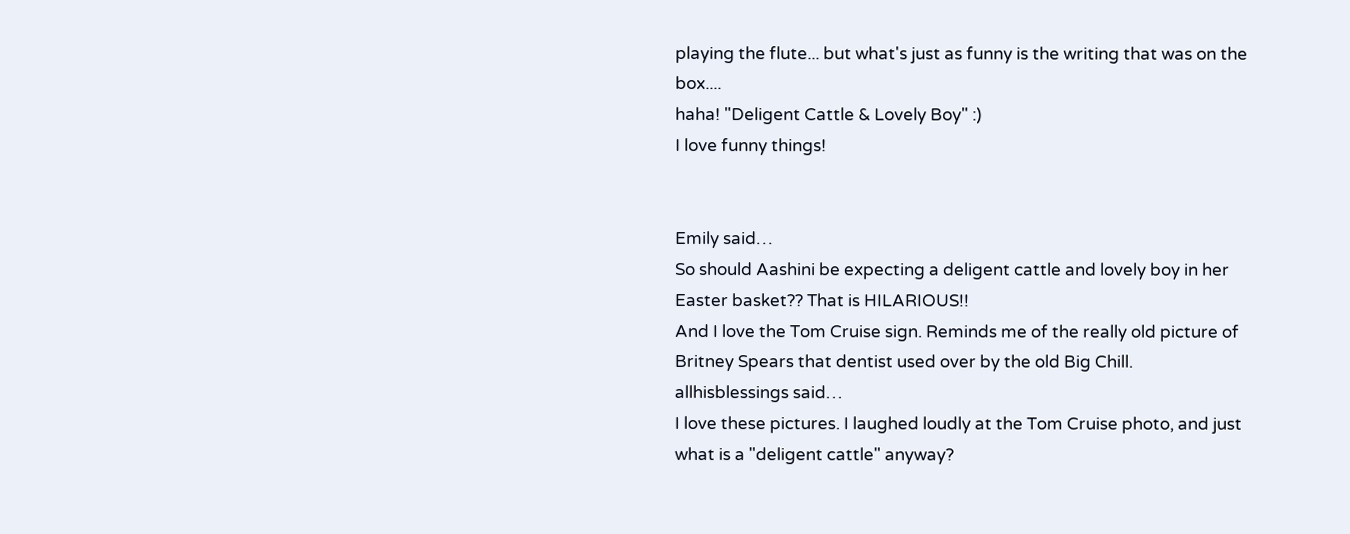playing the flute... but what's just as funny is the writing that was on the box....
haha! "Deligent Cattle & Lovely Boy" :)
I love funny things!


Emily said…
So should Aashini be expecting a deligent cattle and lovely boy in her Easter basket?? That is HILARIOUS!!
And I love the Tom Cruise sign. Reminds me of the really old picture of Britney Spears that dentist used over by the old Big Chill.
allhisblessings said…
I love these pictures. I laughed loudly at the Tom Cruise photo, and just what is a "deligent cattle" anyway?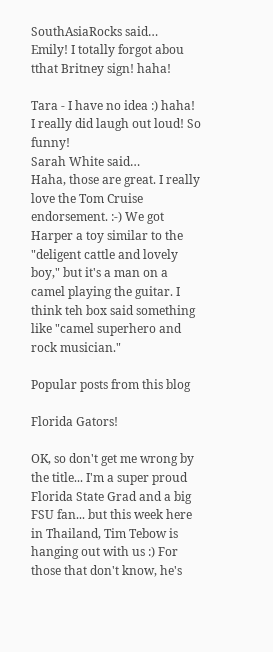SouthAsiaRocks said…
Emily! I totally forgot abou tthat Britney sign! haha!

Tara - I have no idea :) haha!
I really did laugh out loud! So funny!
Sarah White said…
Haha, those are great. I really love the Tom Cruise endorsement. :-) We got Harper a toy similar to the "deligent cattle and lovely boy," but it's a man on a camel playing the guitar. I think teh box said something like "camel superhero and rock musician."

Popular posts from this blog

Florida Gators!

OK, so don't get me wrong by the title... I'm a super proud Florida State Grad and a big FSU fan... but this week here in Thailand, Tim Tebow is hanging out with us :) For those that don't know, he's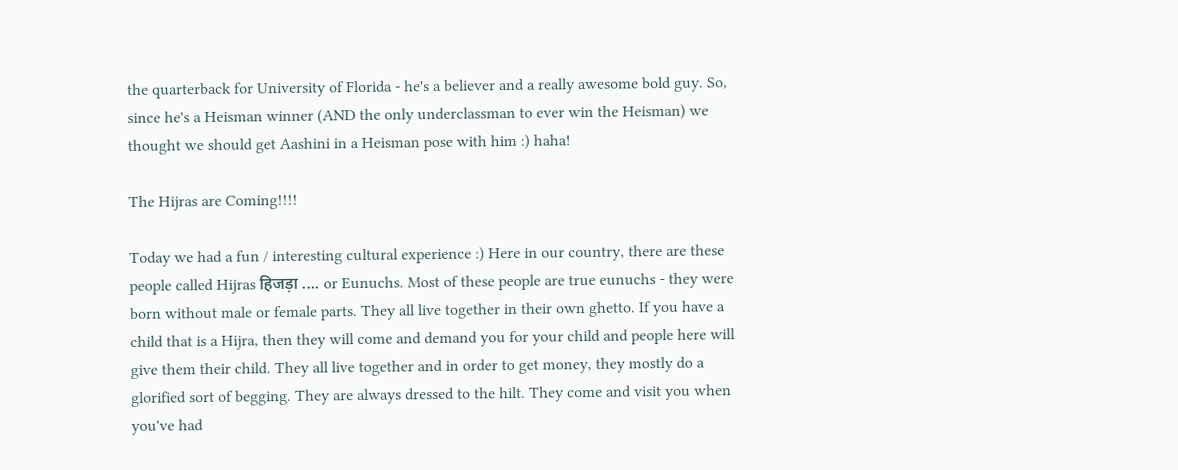the quarterback for University of Florida - he's a believer and a really awesome bold guy. So, since he's a Heisman winner (AND the only underclassman to ever win the Heisman) we thought we should get Aashini in a Heisman pose with him :) haha!

The Hijras are Coming!!!!

Today we had a fun / interesting cultural experience :) Here in our country, there are these people called Hijras हिजड़ा .... or Eunuchs. Most of these people are true eunuchs - they were born without male or female parts. They all live together in their own ghetto. If you have a child that is a Hijra, then they will come and demand you for your child and people here will give them their child. They all live together and in order to get money, they mostly do a glorified sort of begging. They are always dressed to the hilt. They come and visit you when you've had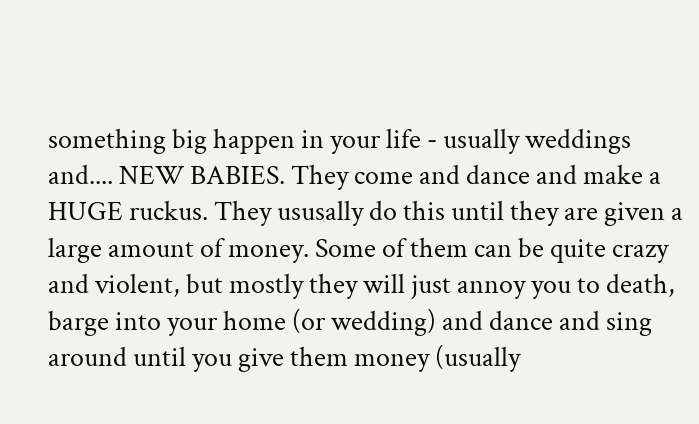something big happen in your life - usually weddings and.... NEW BABIES. They come and dance and make a HUGE ruckus. They ususally do this until they are given a large amount of money. Some of them can be quite crazy and violent, but mostly they will just annoy you to death, barge into your home (or wedding) and dance and sing around until you give them money (usually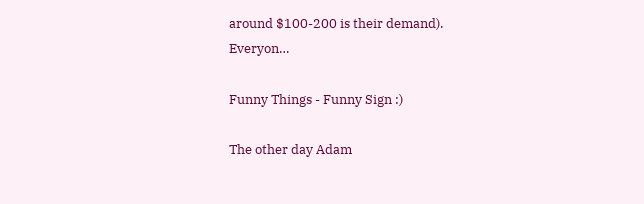around $100-200 is their demand). Everyon…

Funny Things - Funny Sign :)

The other day Adam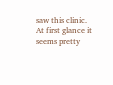saw this clinic.   At first glance it seems pretty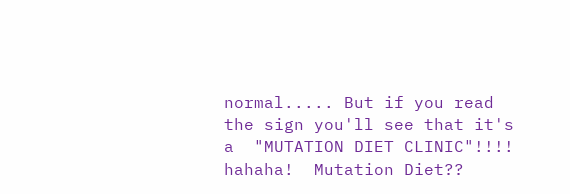normal..... But if you read the sign you'll see that it's a  "MUTATION DIET CLINIC"!!!! hahaha!  Mutation Diet??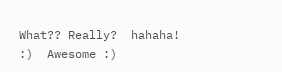What?? Really?  hahaha!  :)  Awesome :)